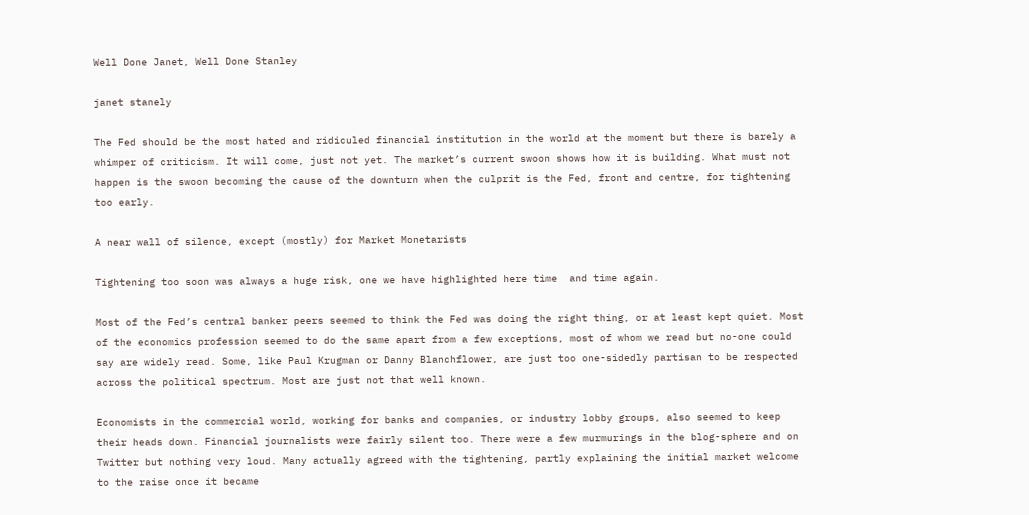Well Done Janet, Well Done Stanley

janet stanely

The Fed should be the most hated and ridiculed financial institution in the world at the moment but there is barely a whimper of criticism. It will come, just not yet. The market’s current swoon shows how it is building. What must not happen is the swoon becoming the cause of the downturn when the culprit is the Fed, front and centre, for tightening too early.

A near wall of silence, except (mostly) for Market Monetarists

Tightening too soon was always a huge risk, one we have highlighted here time  and time again.

Most of the Fed’s central banker peers seemed to think the Fed was doing the right thing, or at least kept quiet. Most of the economics profession seemed to do the same apart from a few exceptions, most of whom we read but no-one could say are widely read. Some, like Paul Krugman or Danny Blanchflower, are just too one-sidedly partisan to be respected across the political spectrum. Most are just not that well known.

Economists in the commercial world, working for banks and companies, or industry lobby groups, also seemed to keep their heads down. Financial journalists were fairly silent too. There were a few murmurings in the blog-sphere and on Twitter but nothing very loud. Many actually agreed with the tightening, partly explaining the initial market welcome to the raise once it became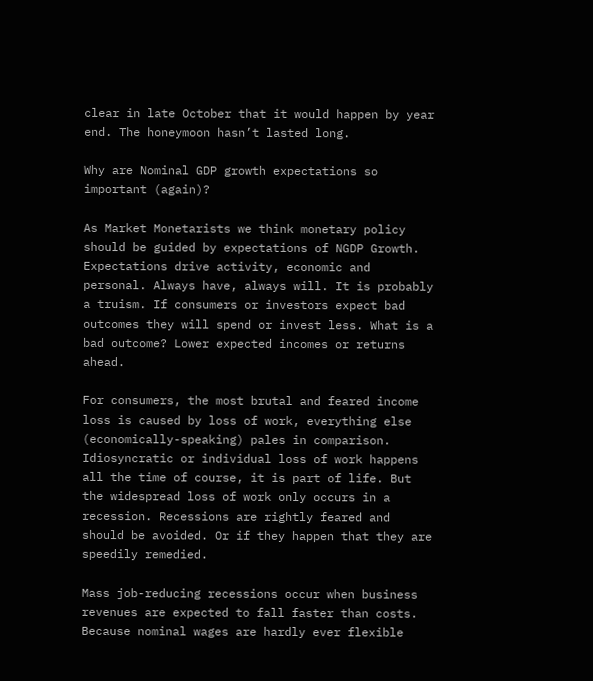clear in late October that it would happen by year end. The honeymoon hasn’t lasted long.

Why are Nominal GDP growth expectations so important (again)?

As Market Monetarists we think monetary policy should be guided by expectations of NGDP Growth. Expectations drive activity, economic and personal. Always have, always will. It is probably a truism. If consumers or investors expect bad outcomes they will spend or invest less. What is a bad outcome? Lower expected incomes or returns ahead.

For consumers, the most brutal and feared income loss is caused by loss of work, everything else (economically-speaking) pales in comparison. Idiosyncratic or individual loss of work happens all the time of course, it is part of life. But the widespread loss of work only occurs in a recession. Recessions are rightly feared and should be avoided. Or if they happen that they are speedily remedied.

Mass job-reducing recessions occur when business revenues are expected to fall faster than costs. Because nominal wages are hardly ever flexible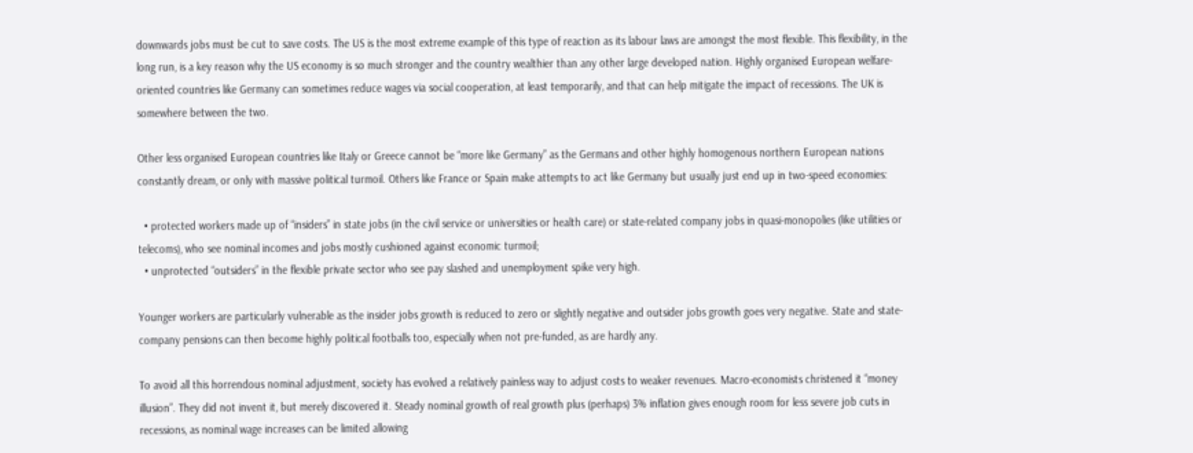downwards jobs must be cut to save costs. The US is the most extreme example of this type of reaction as its labour laws are amongst the most flexible. This flexibility, in the long run, is a key reason why the US economy is so much stronger and the country wealthier than any other large developed nation. Highly organised European welfare-oriented countries like Germany can sometimes reduce wages via social cooperation, at least temporarily, and that can help mitigate the impact of recessions. The UK is somewhere between the two.

Other less organised European countries like Italy or Greece cannot be “more like Germany” as the Germans and other highly homogenous northern European nations constantly dream, or only with massive political turmoil. Others like France or Spain make attempts to act like Germany but usually just end up in two-speed economies:

  • protected workers made up of “insiders” in state jobs (in the civil service or universities or health care) or state-related company jobs in quasi-monopolies (like utilities or telecoms), who see nominal incomes and jobs mostly cushioned against economic turmoil;
  • unprotected “outsiders” in the flexible private sector who see pay slashed and unemployment spike very high.

Younger workers are particularly vulnerable as the insider jobs growth is reduced to zero or slightly negative and outsider jobs growth goes very negative. State and state-company pensions can then become highly political footballs too, especially when not pre-funded, as are hardly any.

To avoid all this horrendous nominal adjustment, society has evolved a relatively painless way to adjust costs to weaker revenues. Macro-economists christened it “money illusion”. They did not invent it, but merely discovered it. Steady nominal growth of real growth plus (perhaps) 3% inflation gives enough room for less severe job cuts in recessions, as nominal wage increases can be limited allowing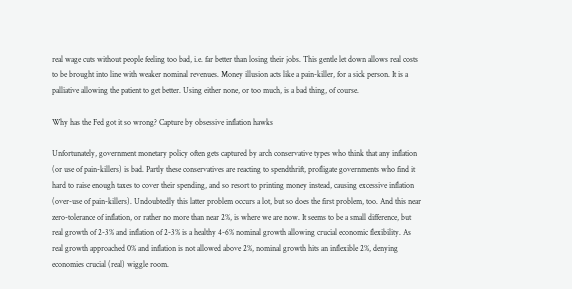real wage cuts without people feeling too bad, i.e. far better than losing their jobs. This gentle let down allows real costs to be brought into line with weaker nominal revenues. Money illusion acts like a pain-killer, for a sick person. It is a palliative allowing the patient to get better. Using either none, or too much, is a bad thing, of course.

Why has the Fed got it so wrong? Capture by obsessive inflation hawks

Unfortunately, government monetary policy often gets captured by arch conservative types who think that any inflation (or use of pain-killers) is bad. Partly these conservatives are reacting to spendthrift, profligate governments who find it hard to raise enough taxes to cover their spending, and so resort to printing money instead, causing excessive inflation (over-use of pain-killers). Undoubtedly this latter problem occurs a lot, but so does the first problem, too. And this near zero-tolerance of inflation, or rather no more than near 2%, is where we are now. It seems to be a small difference, but real growth of 2-3% and inflation of 2-3% is a healthy 4-6% nominal growth allowing crucial economic flexibility. As real growth approached 0% and inflation is not allowed above 2%, nominal growth hits an inflexible 2%, denying economies crucial (real) wiggle room.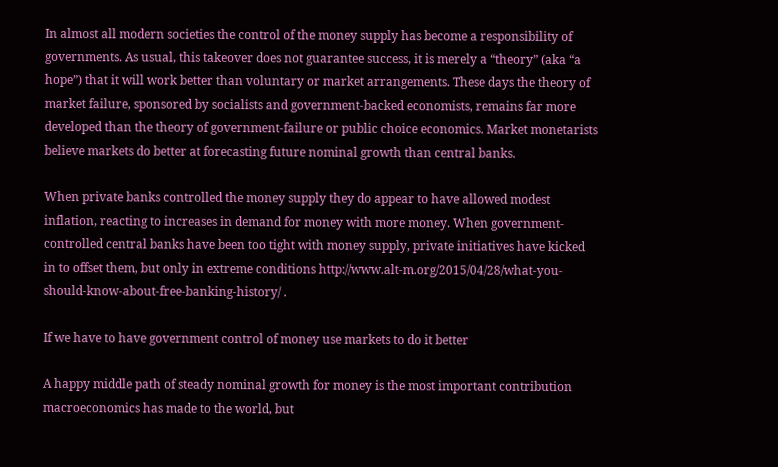In almost all modern societies the control of the money supply has become a responsibility of governments. As usual, this takeover does not guarantee success, it is merely a “theory” (aka “a hope”) that it will work better than voluntary or market arrangements. These days the theory of market failure, sponsored by socialists and government-backed economists, remains far more developed than the theory of government-failure or public choice economics. Market monetarists believe markets do better at forecasting future nominal growth than central banks.

When private banks controlled the money supply they do appear to have allowed modest inflation, reacting to increases in demand for money with more money. When government-controlled central banks have been too tight with money supply, private initiatives have kicked in to offset them, but only in extreme conditions http://www.alt-m.org/2015/04/28/what-you-should-know-about-free-banking-history/ .

If we have to have government control of money use markets to do it better

A happy middle path of steady nominal growth for money is the most important contribution macroeconomics has made to the world, but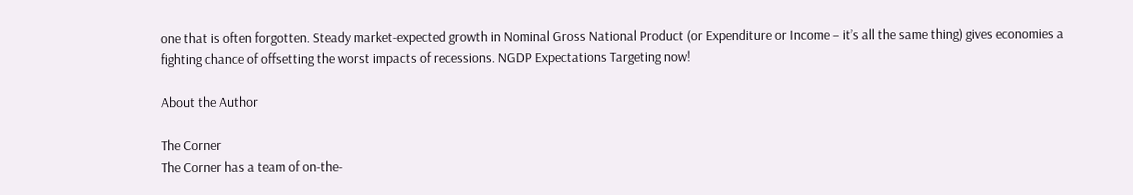one that is often forgotten. Steady market-expected growth in Nominal Gross National Product (or Expenditure or Income – it’s all the same thing) gives economies a fighting chance of offsetting the worst impacts of recessions. NGDP Expectations Targeting now!

About the Author

The Corner
The Corner has a team of on-the-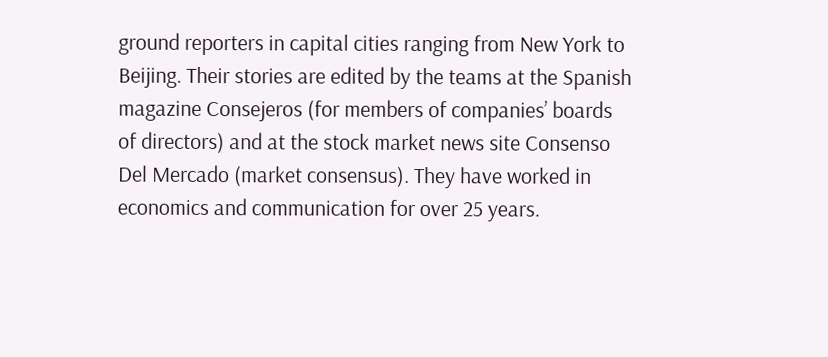ground reporters in capital cities ranging from New York to Beijing. Their stories are edited by the teams at the Spanish magazine Consejeros (for members of companies’ boards of directors) and at the stock market news site Consenso Del Mercado (market consensus). They have worked in economics and communication for over 25 years.